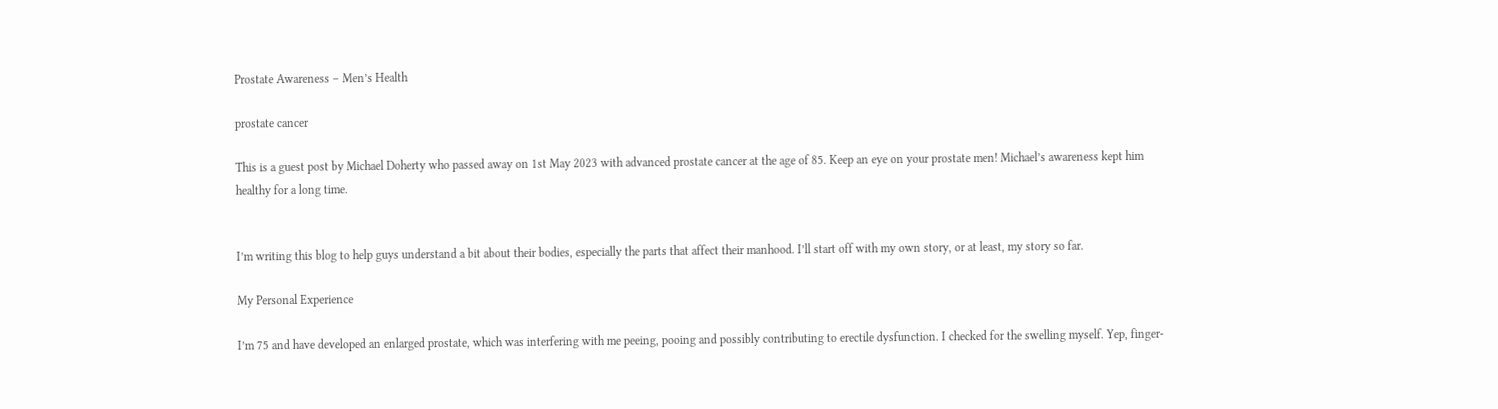Prostate Awareness – Men’s Health

prostate cancer

This is a guest post by Michael Doherty who passed away on 1st May 2023 with advanced prostate cancer at the age of 85. Keep an eye on your prostate men! Michael’s awareness kept him healthy for a long time.


I’m writing this blog to help guys understand a bit about their bodies, especially the parts that affect their manhood. I’ll start off with my own story, or at least, my story so far.

My Personal Experience

I’m 75 and have developed an enlarged prostate, which was interfering with me peeing, pooing and possibly contributing to erectile dysfunction. I checked for the swelling myself. Yep, finger-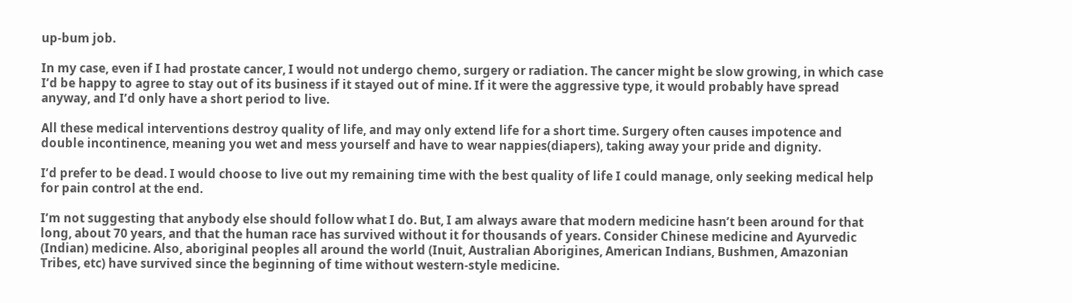up-bum job.

In my case, even if I had prostate cancer, I would not undergo chemo, surgery or radiation. The cancer might be slow growing, in which case I’d be happy to agree to stay out of its business if it stayed out of mine. If it were the aggressive type, it would probably have spread anyway, and I’d only have a short period to live.

All these medical interventions destroy quality of life, and may only extend life for a short time. Surgery often causes impotence and double incontinence, meaning you wet and mess yourself and have to wear nappies(diapers), taking away your pride and dignity.

I’d prefer to be dead. I would choose to live out my remaining time with the best quality of life I could manage, only seeking medical help for pain control at the end.

I’m not suggesting that anybody else should follow what I do. But, I am always aware that modern medicine hasn’t been around for that long, about 70 years, and that the human race has survived without it for thousands of years. Consider Chinese medicine and Ayurvedic (Indian) medicine. Also, aboriginal peoples all around the world (Inuit, Australian Aborigines, American Indians, Bushmen, Amazonian Tribes, etc) have survived since the beginning of time without western-style medicine.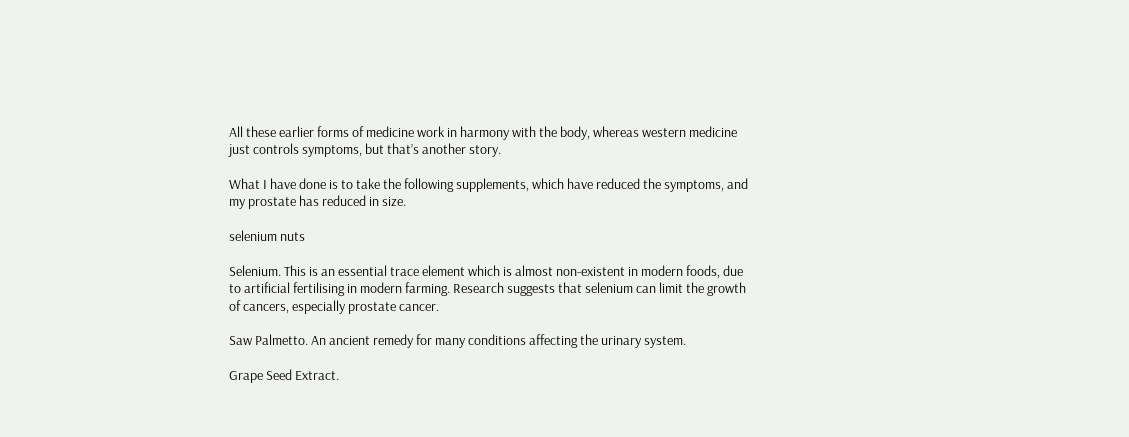All these earlier forms of medicine work in harmony with the body, whereas western medicine just controls symptoms, but that’s another story.

What I have done is to take the following supplements, which have reduced the symptoms, and my prostate has reduced in size.

selenium nuts

Selenium. This is an essential trace element which is almost non-existent in modern foods, due to artificial fertilising in modern farming. Research suggests that selenium can limit the growth of cancers, especially prostate cancer.

Saw Palmetto. An ancient remedy for many conditions affecting the urinary system.

Grape Seed Extract.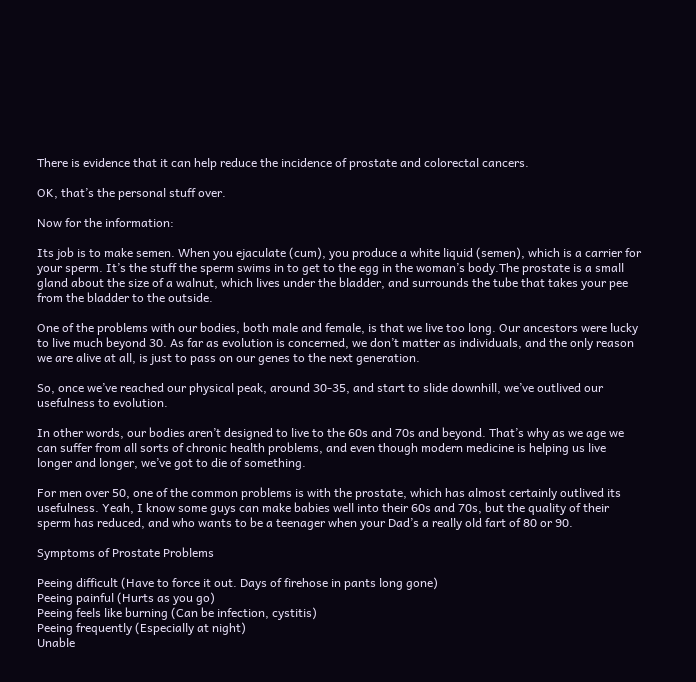There is evidence that it can help reduce the incidence of prostate and colorectal cancers.

OK, that’s the personal stuff over.

Now for the information:

Its job is to make semen. When you ejaculate (cum), you produce a white liquid (semen), which is a carrier for your sperm. It’s the stuff the sperm swims in to get to the egg in the woman’s body.The prostate is a small gland about the size of a walnut, which lives under the bladder, and surrounds the tube that takes your pee from the bladder to the outside.

One of the problems with our bodies, both male and female, is that we live too long. Our ancestors were lucky to live much beyond 30. As far as evolution is concerned, we don’t matter as individuals, and the only reason we are alive at all, is just to pass on our genes to the next generation.

So, once we’ve reached our physical peak, around 30-35, and start to slide downhill, we’ve outlived our usefulness to evolution.

In other words, our bodies aren’t designed to live to the 60s and 70s and beyond. That’s why as we age we can suffer from all sorts of chronic health problems, and even though modern medicine is helping us live longer and longer, we’ve got to die of something.

For men over 50, one of the common problems is with the prostate, which has almost certainly outlived its usefulness. Yeah, I know some guys can make babies well into their 60s and 70s, but the quality of their sperm has reduced, and who wants to be a teenager when your Dad’s a really old fart of 80 or 90.

Symptoms of Prostate Problems

Peeing difficult (Have to force it out. Days of firehose in pants long gone)
Peeing painful (Hurts as you go)
Peeing feels like burning (Can be infection, cystitis)
Peeing frequently (Especially at night)
Unable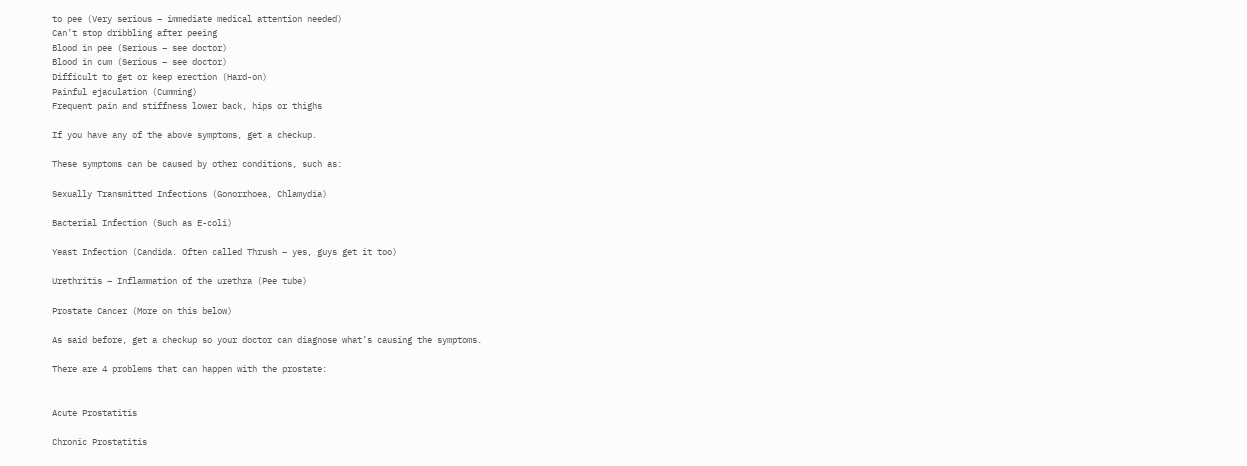to pee (Very serious – immediate medical attention needed)
Can’t stop dribbling after peeing
Blood in pee (Serious – see doctor)
Blood in cum (Serious – see doctor)
Difficult to get or keep erection (Hard-on)
Painful ejaculation (Cumming)
Frequent pain and stiffness lower back, hips or thighs

If you have any of the above symptoms, get a checkup.

These symptoms can be caused by other conditions, such as:

Sexually Transmitted Infections (Gonorrhoea, Chlamydia)

Bacterial Infection (Such as E-coli)

Yeast Infection (Candida. Often called Thrush – yes, guys get it too)

Urethritis – Inflammation of the urethra (Pee tube)

Prostate Cancer (More on this below)

As said before, get a checkup so your doctor can diagnose what’s causing the symptoms.

There are 4 problems that can happen with the prostate:


Acute Prostatitis

Chronic Prostatitis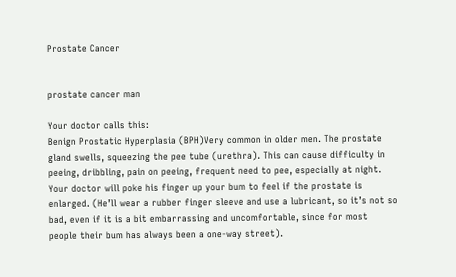Prostate Cancer


prostate cancer man

Your doctor calls this:
Benign Prostatic Hyperplasia (BPH)Very common in older men. The prostate gland swells, squeezing the pee tube (urethra). This can cause difficulty in peeing, dribbling, pain on peeing, frequent need to pee, especially at night. Your doctor will poke his finger up your bum to feel if the prostate is enlarged. (He’ll wear a rubber finger sleeve and use a lubricant, so it’s not so bad, even if it is a bit embarrassing and uncomfortable, since for most people their bum has always been a one-way street).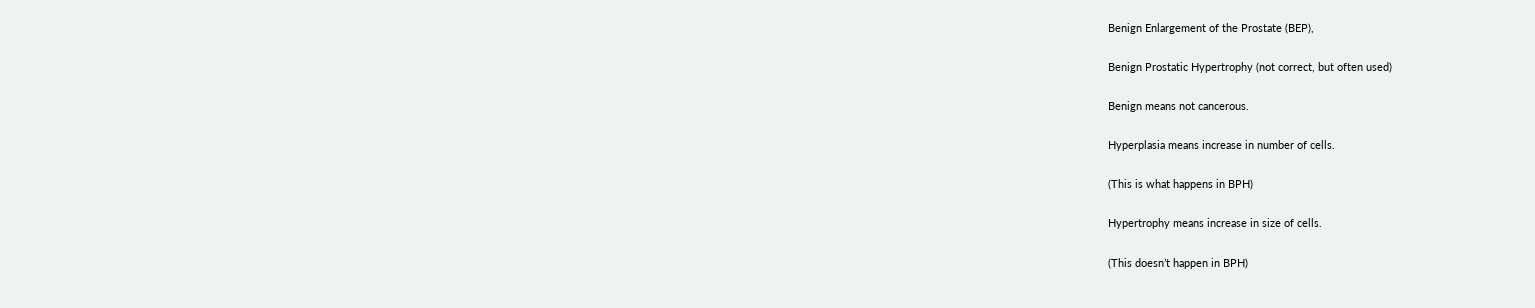Benign Enlargement of the Prostate (BEP),

Benign Prostatic Hypertrophy (not correct, but often used)

Benign means not cancerous.

Hyperplasia means increase in number of cells.

(This is what happens in BPH)

Hypertrophy means increase in size of cells.

(This doesn’t happen in BPH)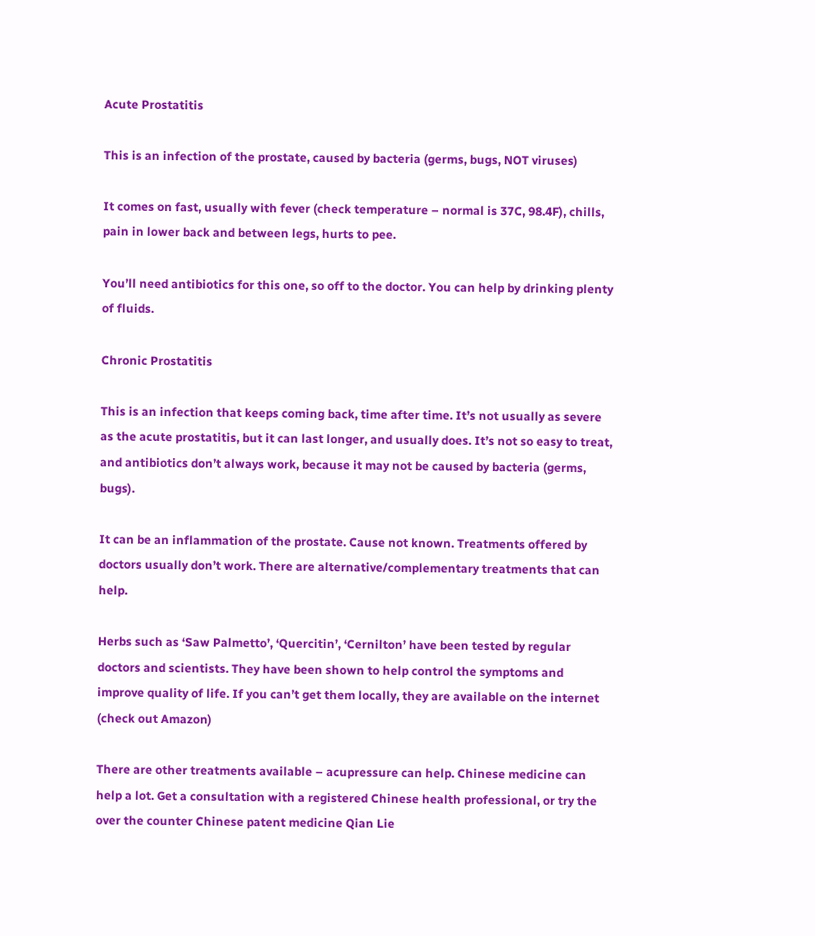Acute Prostatitis

This is an infection of the prostate, caused by bacteria (germs, bugs, NOT viruses)

It comes on fast, usually with fever (check temperature – normal is 37C, 98.4F), chills, pain in lower back and between legs, hurts to pee.

You’ll need antibiotics for this one, so off to the doctor. You can help by drinking plenty of fluids.

Chronic Prostatitis

This is an infection that keeps coming back, time after time. It’s not usually as severe as the acute prostatitis, but it can last longer, and usually does. It’s not so easy to treat, and antibiotics don’t always work, because it may not be caused by bacteria (germs, bugs).

It can be an inflammation of the prostate. Cause not known. Treatments offered by doctors usually don’t work. There are alternative/complementary treatments that can help.

Herbs such as ‘Saw Palmetto’, ‘Quercitin’, ‘Cernilton’ have been tested by regular doctors and scientists. They have been shown to help control the symptoms and improve quality of life. If you can’t get them locally, they are available on the internet (check out Amazon)

There are other treatments available – acupressure can help. Chinese medicine can help a lot. Get a consultation with a registered Chinese health professional, or try the over the counter Chinese patent medicine Qian Lie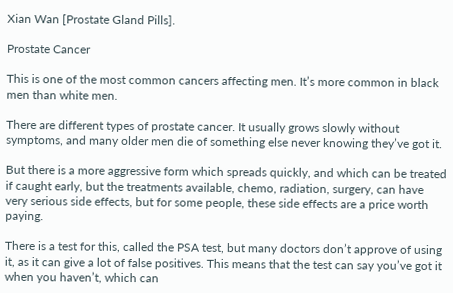Xian Wan [Prostate Gland Pills].

Prostate Cancer

This is one of the most common cancers affecting men. It’s more common in black men than white men.

There are different types of prostate cancer. It usually grows slowly without symptoms, and many older men die of something else never knowing they’ve got it.

But there is a more aggressive form which spreads quickly, and which can be treated if caught early, but the treatments available, chemo, radiation, surgery, can have very serious side effects, but for some people, these side effects are a price worth paying.

There is a test for this, called the PSA test, but many doctors don’t approve of using it, as it can give a lot of false positives. This means that the test can say you’ve got it when you haven’t, which can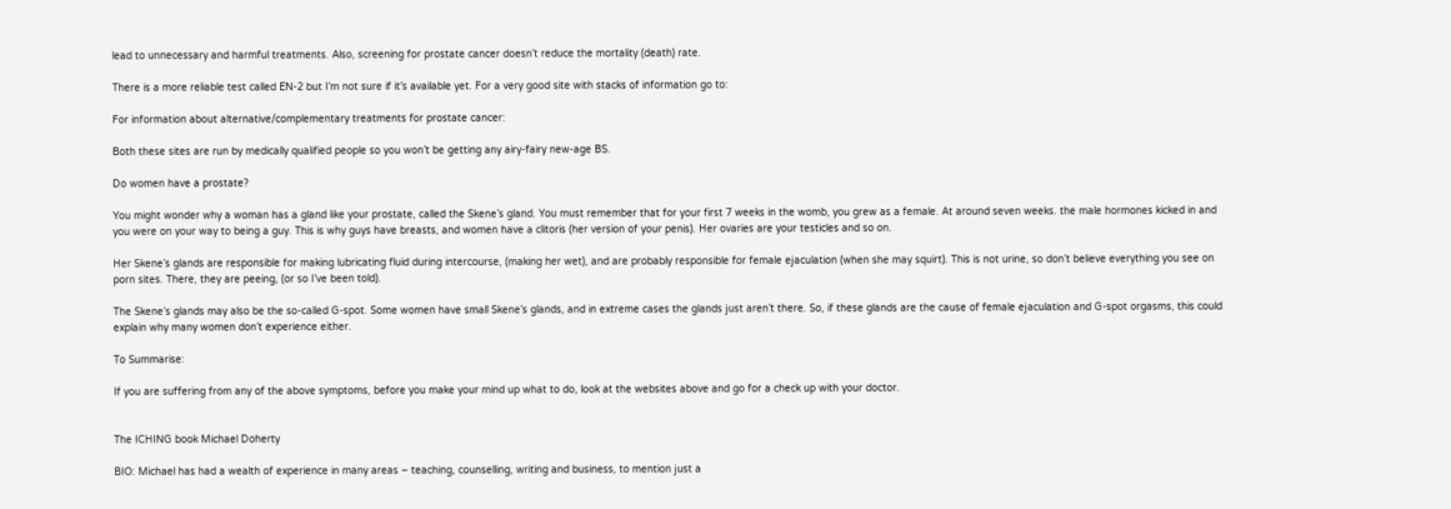lead to unnecessary and harmful treatments. Also, screening for prostate cancer doesn’t reduce the mortality (death) rate.

There is a more reliable test called EN-2 but I’m not sure if it’s available yet. For a very good site with stacks of information go to:

For information about alternative/complementary treatments for prostate cancer:

Both these sites are run by medically qualified people so you won’t be getting any airy-fairy new-age BS.

Do women have a prostate?

You might wonder why a woman has a gland like your prostate, called the Skene’s gland. You must remember that for your first 7 weeks in the womb, you grew as a female. At around seven weeks. the male hormones kicked in and you were on your way to being a guy. This is why guys have breasts, and women have a clitoris (her version of your penis). Her ovaries are your testicles and so on.

Her Skene’s glands are responsible for making lubricating fluid during intercourse, (making her wet), and are probably responsible for female ejaculation (when she may squirt). This is not urine, so don’t believe everything you see on porn sites. There, they are peeing, (or so I’ve been told).

The Skene’s glands may also be the so-called G-spot. Some women have small Skene’s glands, and in extreme cases the glands just aren’t there. So, if these glands are the cause of female ejaculation and G-spot orgasms, this could explain why many women don’t experience either.

To Summarise:

If you are suffering from any of the above symptoms, before you make your mind up what to do, look at the websites above and go for a check up with your doctor.


The ICHING book Michael Doherty

BIO: Michael has had a wealth of experience in many areas – teaching, counselling, writing and business, to mention just a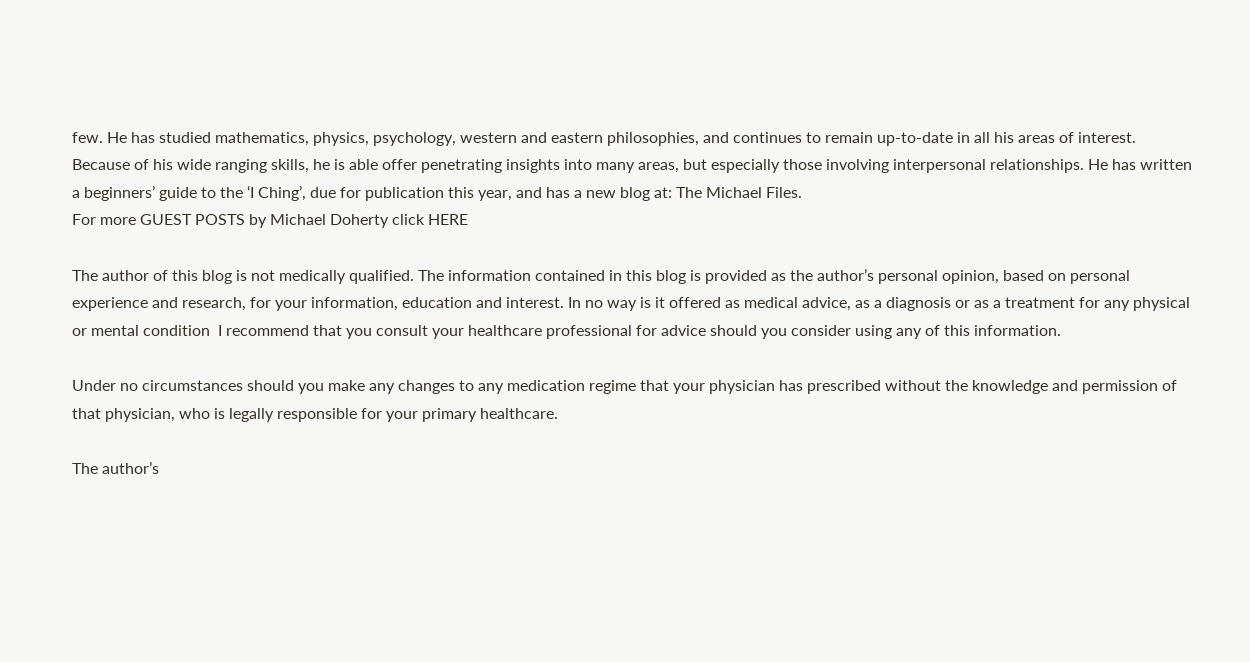few. He has studied mathematics, physics, psychology, western and eastern philosophies, and continues to remain up-to-date in all his areas of interest. Because of his wide ranging skills, he is able offer penetrating insights into many areas, but especially those involving interpersonal relationships. He has written a beginners’ guide to the ‘I Ching’, due for publication this year, and has a new blog at: The Michael Files.
For more GUEST POSTS by Michael Doherty click HERE

The author of this blog is not medically qualified. The information contained in this blog is provided as the author’s personal opinion, based on personal experience and research, for your information, education and interest. In no way is it offered as medical advice, as a diagnosis or as a treatment for any physical or mental condition  I recommend that you consult your healthcare professional for advice should you consider using any of this information.

Under no circumstances should you make any changes to any medication regime that your physician has prescribed without the knowledge and permission of that physician, who is legally responsible for your primary healthcare.

The author’s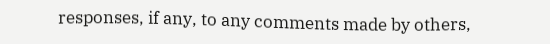responses, if any, to any comments made by others,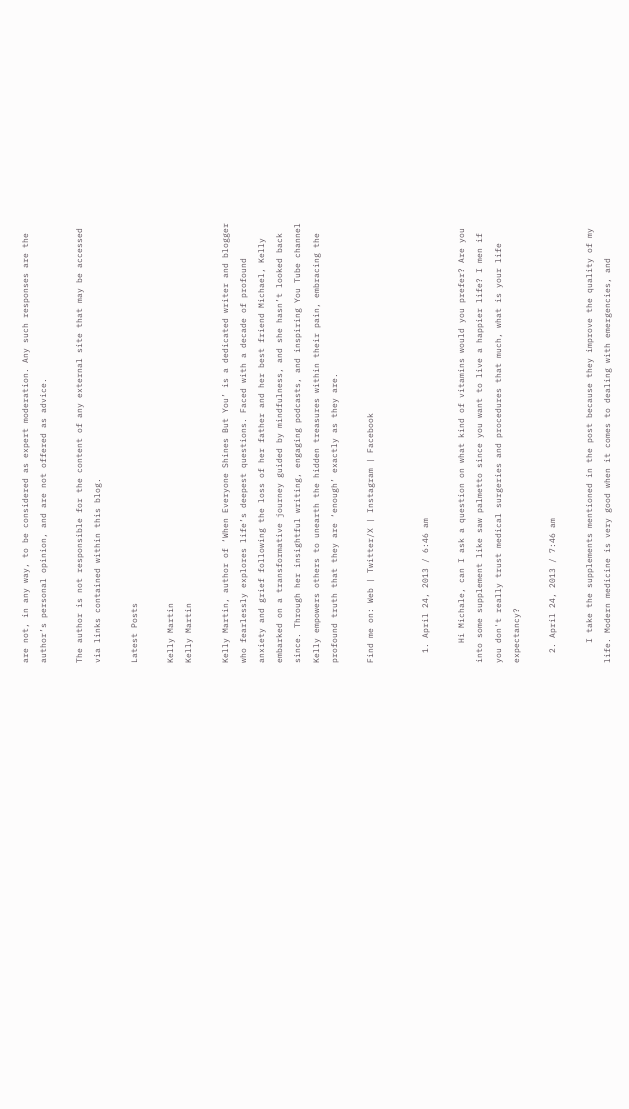are not, in any way, to be considered as expert moderation. Any such responses are the author’s personal opinion, and are not offered as advice.

The author is not responsible for the content of any external site that may be accessed via links contained within this blog.

Latest Posts

Kelly Martin
Kelly Martin

Kelly Martin, author of ‘When Everyone Shines But You’ is a dedicated writer and blogger who fearlessly explores life’s deepest questions. Faced with a decade of profound anxiety and grief following the loss of her father and her best friend Michael, Kelly embarked on a transformative journey guided by mindfulness, and she hasn’t looked back since. Through her insightful writing, engaging podcasts, and inspiring You Tube channel Kelly empowers others to unearth the hidden treasures within their pain, embracing the profound truth that they are ‘enough’ exactly as they are.

Find me on: Web | Twitter/X | Instagram | Facebook


  1. April 24, 2013 / 6:46 am

    Hi Michale, can I ask a question on what kind of vitamins would you prefer? Are you into some supplement like saw palmetto since you want to live a happier life? I men if you don't really trust medical surgeries and procedures that much, what is your life expectancy?

  2. April 24, 2013 / 7:46 am

    I take the supplements mentioned in the post because they improve the quality of my life. Modern medicine is very good when it comes to dealing with emergencies, and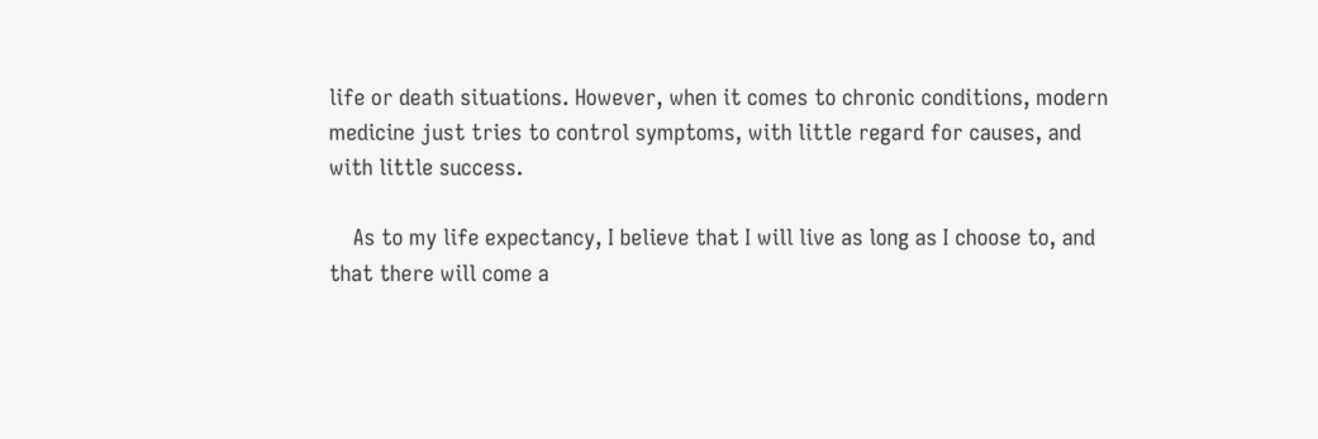life or death situations. However, when it comes to chronic conditions, modern medicine just tries to control symptoms, with little regard for causes, and with little success.

    As to my life expectancy, I believe that I will live as long as I choose to, and that there will come a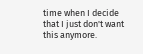time when I decide that I just don't want this anymore.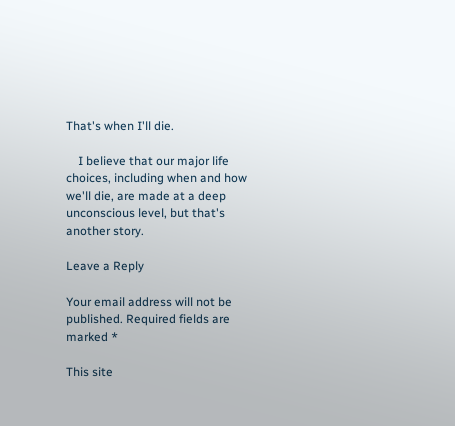That's when I'll die.

    I believe that our major life choices, including when and how we'll die, are made at a deep unconscious level, but that's another story.

Leave a Reply

Your email address will not be published. Required fields are marked *

This site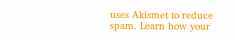uses Akismet to reduce spam. Learn how your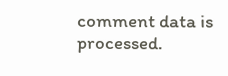comment data is processed.